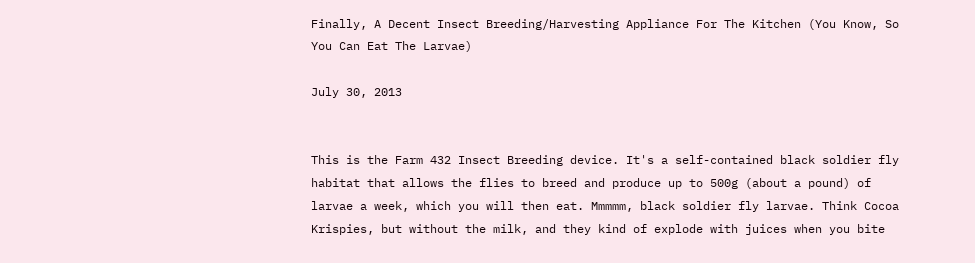Finally, A Decent Insect Breeding/Harvesting Appliance For The Kitchen (You Know, So You Can Eat The Larvae)

July 30, 2013


This is the Farm 432 Insect Breeding device. It's a self-contained black soldier fly habitat that allows the flies to breed and produce up to 500g (about a pound) of larvae a week, which you will then eat. Mmmmm, black soldier fly larvae. Think Cocoa Krispies, but without the milk, and they kind of explode with juices when you bite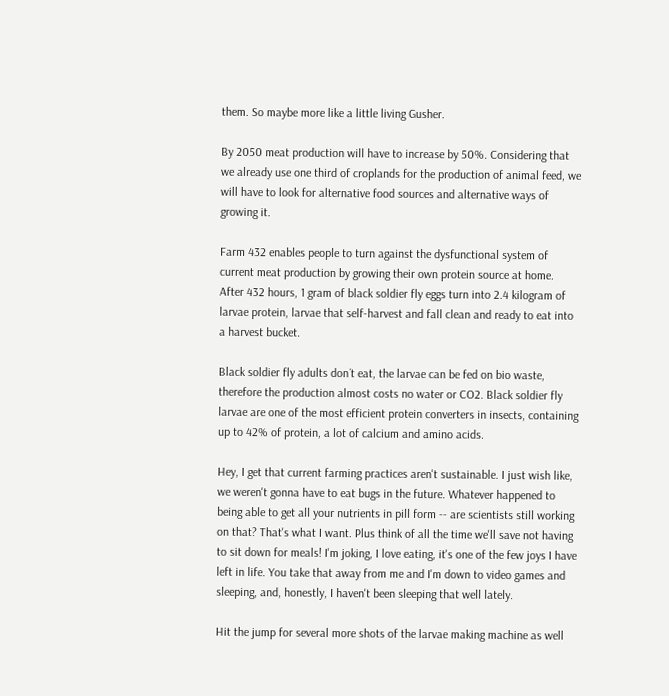them. So maybe more like a little living Gusher.

By 2050 meat production will have to increase by 50%. Considering that we already use one third of croplands for the production of animal feed, we will have to look for alternative food sources and alternative ways of growing it.

Farm 432 enables people to turn against the dysfunctional system of current meat production by growing their own protein source at home. After 432 hours, 1 gram of black soldier fly eggs turn into 2.4 kilogram of larvae protein, larvae that self-harvest and fall clean and ready to eat into a harvest bucket.

Black soldier fly adults don´t eat, the larvae can be fed on bio waste, therefore the production almost costs no water or CO2. Black soldier fly larvae are one of the most efficient protein converters in insects, containing up to 42% of protein, a lot of calcium and amino acids.

Hey, I get that current farming practices aren't sustainable. I just wish like, we weren't gonna have to eat bugs in the future. Whatever happened to being able to get all your nutrients in pill form -- are scientists still working on that? That's what I want. Plus think of all the time we'll save not having to sit down for meals! I'm joking, I love eating, it's one of the few joys I have left in life. You take that away from me and I'm down to video games and sleeping, and, honestly, I haven't been sleeping that well lately.

Hit the jump for several more shots of the larvae making machine as well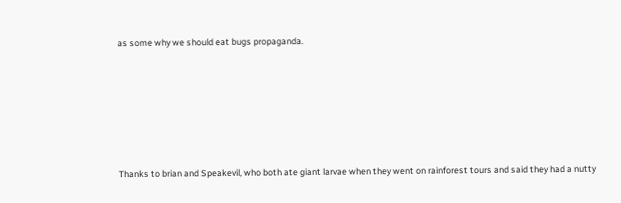as some why we should eat bugs propaganda.







Thanks to brian and Speakevil, who both ate giant larvae when they went on rainforest tours and said they had a nutty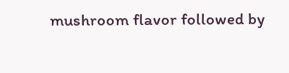mushroom flavor followed by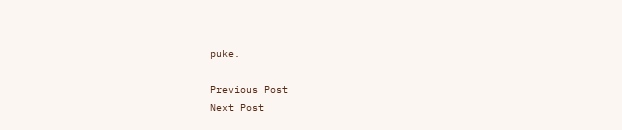puke.

Previous Post
Next Post